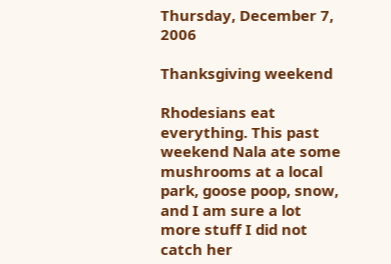Thursday, December 7, 2006

Thanksgiving weekend

Rhodesians eat everything. This past weekend Nala ate some mushrooms at a local park, goose poop, snow, and I am sure a lot more stuff I did not catch her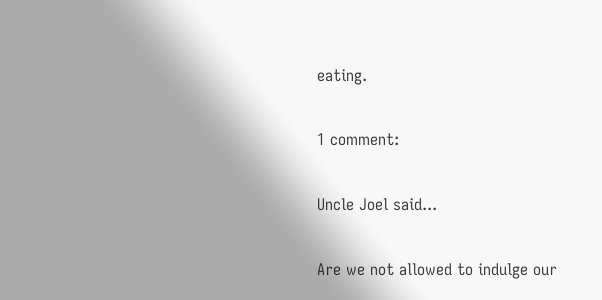eating.

1 comment:

Uncle Joel said...

Are we not allowed to indulge our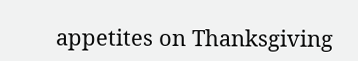appetites on Thanksgiving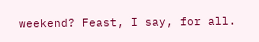weekend? Feast, I say, for all.